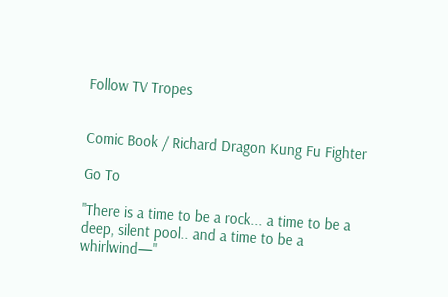Follow TV Tropes


Comic Book / Richard Dragon Kung Fu Fighter

Go To

"There is a time to be a rock... a time to be a deep, silent pool.. and a time to be a whirlwind—"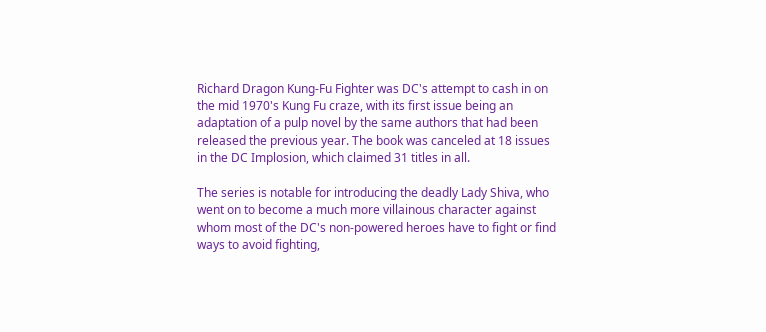Richard Dragon Kung-Fu Fighter was DC's attempt to cash in on the mid 1970's Kung Fu craze, with its first issue being an adaptation of a pulp novel by the same authors that had been released the previous year. The book was canceled at 18 issues in the DC Implosion, which claimed 31 titles in all.

The series is notable for introducing the deadly Lady Shiva, who went on to become a much more villainous character against whom most of the DC's non-powered heroes have to fight or find ways to avoid fighting,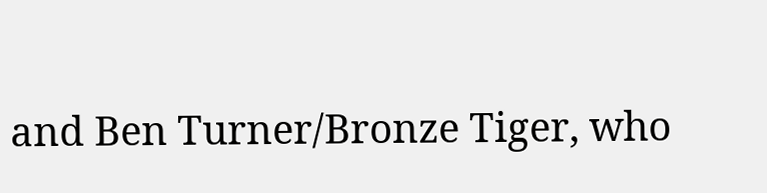and Ben Turner/Bronze Tiger, who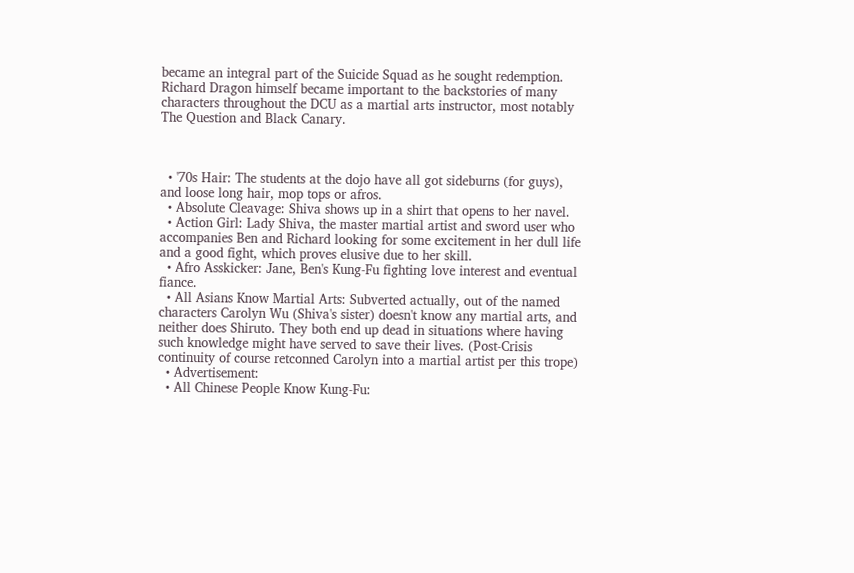became an integral part of the Suicide Squad as he sought redemption. Richard Dragon himself became important to the backstories of many characters throughout the DCU as a martial arts instructor, most notably The Question and Black Canary.



  • '70s Hair: The students at the dojo have all got sideburns (for guys), and loose long hair, mop tops or afros.
  • Absolute Cleavage: Shiva shows up in a shirt that opens to her navel.
  • Action Girl: Lady Shiva, the master martial artist and sword user who accompanies Ben and Richard looking for some excitement in her dull life and a good fight, which proves elusive due to her skill.
  • Afro Asskicker: Jane, Ben's Kung-Fu fighting love interest and eventual fiance.
  • All Asians Know Martial Arts: Subverted actually, out of the named characters Carolyn Wu (Shiva's sister) doesn't know any martial arts, and neither does Shiruto. They both end up dead in situations where having such knowledge might have served to save their lives. (Post-Crisis continuity of course retconned Carolyn into a martial artist per this trope)
  • Advertisement:
  • All Chinese People Know Kung-Fu: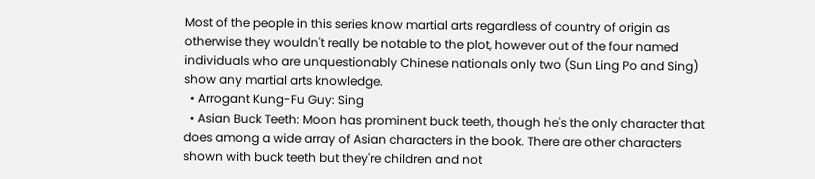Most of the people in this series know martial arts regardless of country of origin as otherwise they wouldn't really be notable to the plot, however out of the four named individuals who are unquestionably Chinese nationals only two (Sun Ling Po and Sing) show any martial arts knowledge.
  • Arrogant Kung-Fu Guy: Sing
  • Asian Buck Teeth: Moon has prominent buck teeth, though he's the only character that does among a wide array of Asian characters in the book. There are other characters shown with buck teeth but they're children and not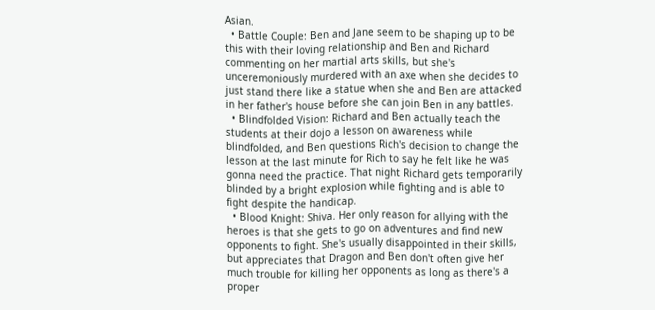Asian.
  • Battle Couple: Ben and Jane seem to be shaping up to be this with their loving relationship and Ben and Richard commenting on her martial arts skills, but she's unceremoniously murdered with an axe when she decides to just stand there like a statue when she and Ben are attacked in her father's house before she can join Ben in any battles.
  • Blindfolded Vision: Richard and Ben actually teach the students at their dojo a lesson on awareness while blindfolded, and Ben questions Rich's decision to change the lesson at the last minute for Rich to say he felt like he was gonna need the practice. That night Richard gets temporarily blinded by a bright explosion while fighting and is able to fight despite the handicap.
  • Blood Knight: Shiva. Her only reason for allying with the heroes is that she gets to go on adventures and find new opponents to fight. She's usually disappointed in their skills, but appreciates that Dragon and Ben don't often give her much trouble for killing her opponents as long as there's a proper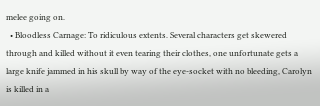melee going on.
  • Bloodless Carnage: To ridiculous extents. Several characters get skewered through and killed without it even tearing their clothes, one unfortunate gets a large knife jammed in his skull by way of the eye-socket with no bleeding, Carolyn is killed in a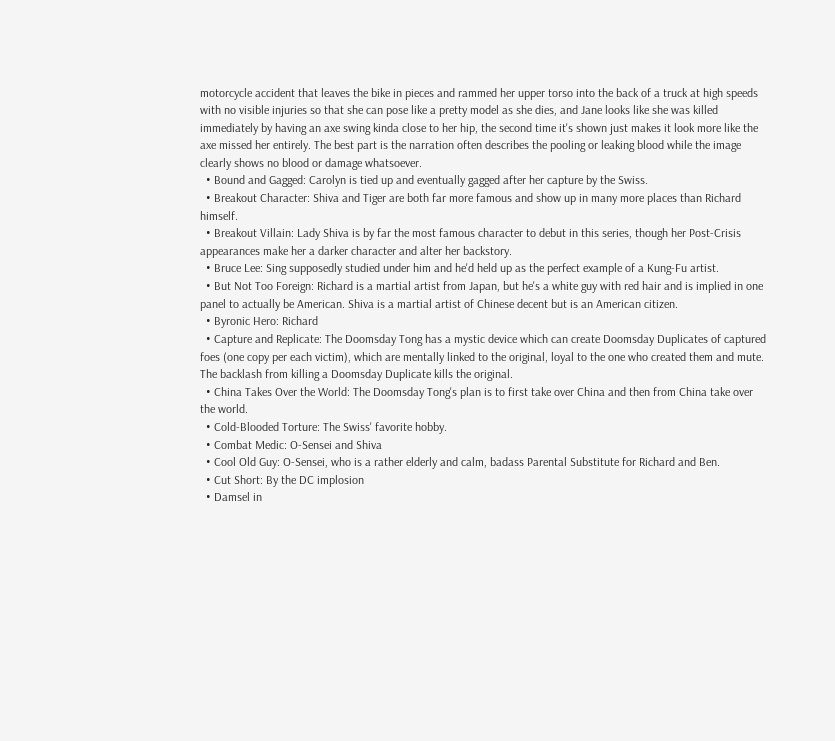motorcycle accident that leaves the bike in pieces and rammed her upper torso into the back of a truck at high speeds with no visible injuries so that she can pose like a pretty model as she dies, and Jane looks like she was killed immediately by having an axe swing kinda close to her hip, the second time it's shown just makes it look more like the axe missed her entirely. The best part is the narration often describes the pooling or leaking blood while the image clearly shows no blood or damage whatsoever.
  • Bound and Gagged: Carolyn is tied up and eventually gagged after her capture by the Swiss.
  • Breakout Character: Shiva and Tiger are both far more famous and show up in many more places than Richard himself.
  • Breakout Villain: Lady Shiva is by far the most famous character to debut in this series, though her Post-Crisis appearances make her a darker character and alter her backstory.
  • Bruce Lee: Sing supposedly studied under him and he'd held up as the perfect example of a Kung-Fu artist.
  • But Not Too Foreign: Richard is a martial artist from Japan, but he's a white guy with red hair and is implied in one panel to actually be American. Shiva is a martial artist of Chinese decent but is an American citizen.
  • Byronic Hero: Richard
  • Capture and Replicate: The Doomsday Tong has a mystic device which can create Doomsday Duplicates of captured foes (one copy per each victim), which are mentally linked to the original, loyal to the one who created them and mute. The backlash from killing a Doomsday Duplicate kills the original.
  • China Takes Over the World: The Doomsday Tong's plan is to first take over China and then from China take over the world.
  • Cold-Blooded Torture: The Swiss' favorite hobby.
  • Combat Medic: O-Sensei and Shiva
  • Cool Old Guy: O-Sensei, who is a rather elderly and calm, badass Parental Substitute for Richard and Ben.
  • Cut Short: By the DC implosion
  • Damsel in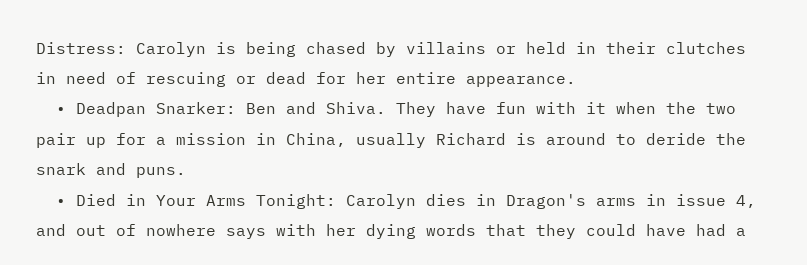Distress: Carolyn is being chased by villains or held in their clutches in need of rescuing or dead for her entire appearance.
  • Deadpan Snarker: Ben and Shiva. They have fun with it when the two pair up for a mission in China, usually Richard is around to deride the snark and puns.
  • Died in Your Arms Tonight: Carolyn dies in Dragon's arms in issue 4, and out of nowhere says with her dying words that they could have had a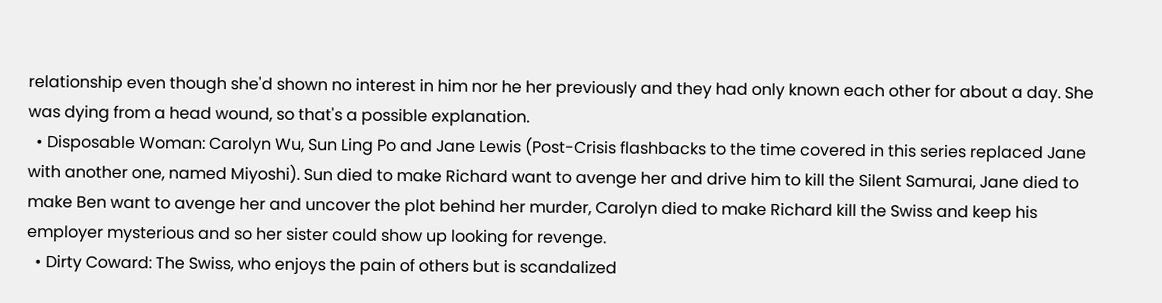relationship even though she'd shown no interest in him nor he her previously and they had only known each other for about a day. She was dying from a head wound, so that's a possible explanation.
  • Disposable Woman: Carolyn Wu, Sun Ling Po and Jane Lewis (Post-Crisis flashbacks to the time covered in this series replaced Jane with another one, named Miyoshi). Sun died to make Richard want to avenge her and drive him to kill the Silent Samurai, Jane died to make Ben want to avenge her and uncover the plot behind her murder, Carolyn died to make Richard kill the Swiss and keep his employer mysterious and so her sister could show up looking for revenge.
  • Dirty Coward: The Swiss, who enjoys the pain of others but is scandalized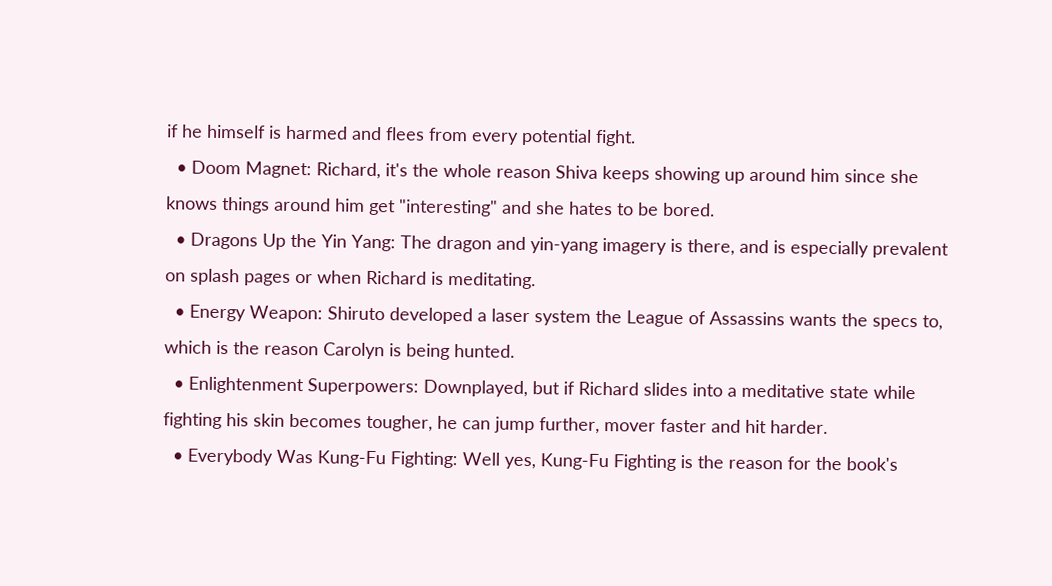if he himself is harmed and flees from every potential fight.
  • Doom Magnet: Richard, it's the whole reason Shiva keeps showing up around him since she knows things around him get "interesting" and she hates to be bored.
  • Dragons Up the Yin Yang: The dragon and yin-yang imagery is there, and is especially prevalent on splash pages or when Richard is meditating.
  • Energy Weapon: Shiruto developed a laser system the League of Assassins wants the specs to, which is the reason Carolyn is being hunted.
  • Enlightenment Superpowers: Downplayed, but if Richard slides into a meditative state while fighting his skin becomes tougher, he can jump further, mover faster and hit harder.
  • Everybody Was Kung-Fu Fighting: Well yes, Kung-Fu Fighting is the reason for the book's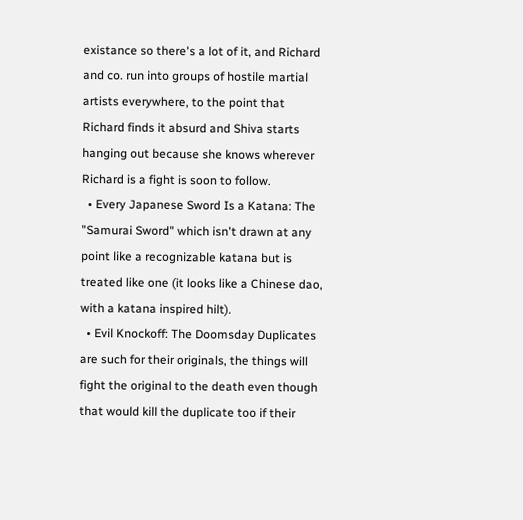existance so there's a lot of it, and Richard and co. run into groups of hostile martial artists everywhere, to the point that Richard finds it absurd and Shiva starts hanging out because she knows wherever Richard is a fight is soon to follow.
  • Every Japanese Sword Is a Katana: The "Samurai Sword" which isn't drawn at any point like a recognizable katana but is treated like one (it looks like a Chinese dao, with a katana inspired hilt).
  • Evil Knockoff: The Doomsday Duplicates are such for their originals, the things will fight the original to the death even though that would kill the duplicate too if their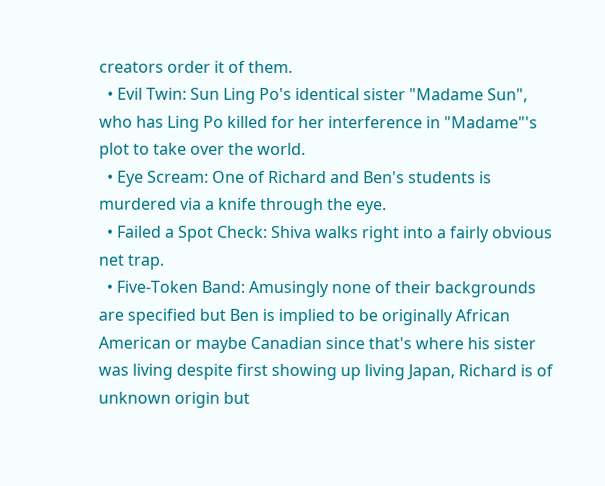creators order it of them.
  • Evil Twin: Sun Ling Po's identical sister "Madame Sun", who has Ling Po killed for her interference in "Madame"'s plot to take over the world.
  • Eye Scream: One of Richard and Ben's students is murdered via a knife through the eye.
  • Failed a Spot Check: Shiva walks right into a fairly obvious net trap.
  • Five-Token Band: Amusingly none of their backgrounds are specified but Ben is implied to be originally African American or maybe Canadian since that's where his sister was living despite first showing up living Japan, Richard is of unknown origin but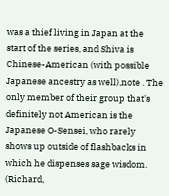was a thief living in Japan at the start of the series, and Shiva is Chinese-American (with possible Japanese ancestry as well),note . The only member of their group that's definitely not American is the Japanese O-Sensei, who rarely shows up outside of flashbacks in which he dispenses sage wisdom. (Richard,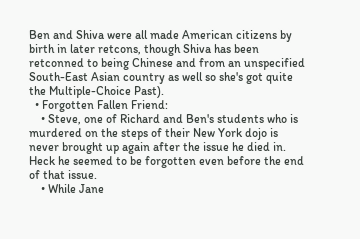Ben and Shiva were all made American citizens by birth in later retcons, though Shiva has been retconned to being Chinese and from an unspecified South-East Asian country as well so she's got quite the Multiple-Choice Past).
  • Forgotten Fallen Friend:
    • Steve, one of Richard and Ben's students who is murdered on the steps of their New York dojo is never brought up again after the issue he died in. Heck he seemed to be forgotten even before the end of that issue.
    • While Jane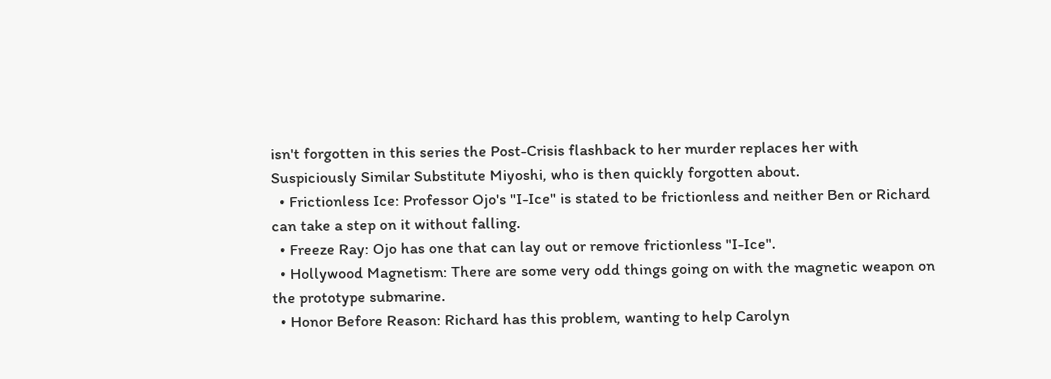isn't forgotten in this series the Post-Crisis flashback to her murder replaces her with Suspiciously Similar Substitute Miyoshi, who is then quickly forgotten about.
  • Frictionless Ice: Professor Ojo's "I-Ice" is stated to be frictionless and neither Ben or Richard can take a step on it without falling.
  • Freeze Ray: Ojo has one that can lay out or remove frictionless "I-Ice".
  • Hollywood Magnetism: There are some very odd things going on with the magnetic weapon on the prototype submarine.
  • Honor Before Reason: Richard has this problem, wanting to help Carolyn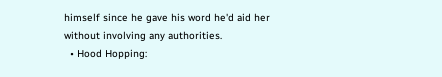himself since he gave his word he'd aid her without involving any authorities.
  • Hood Hopping: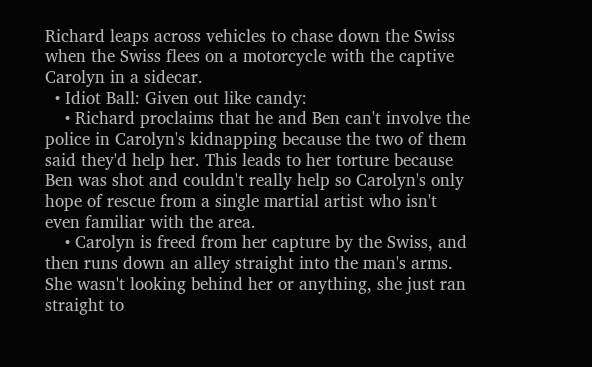Richard leaps across vehicles to chase down the Swiss when the Swiss flees on a motorcycle with the captive Carolyn in a sidecar.
  • Idiot Ball: Given out like candy:
    • Richard proclaims that he and Ben can't involve the police in Carolyn's kidnapping because the two of them said they'd help her. This leads to her torture because Ben was shot and couldn't really help so Carolyn's only hope of rescue from a single martial artist who isn't even familiar with the area.
    • Carolyn is freed from her capture by the Swiss, and then runs down an alley straight into the man's arms. She wasn't looking behind her or anything, she just ran straight to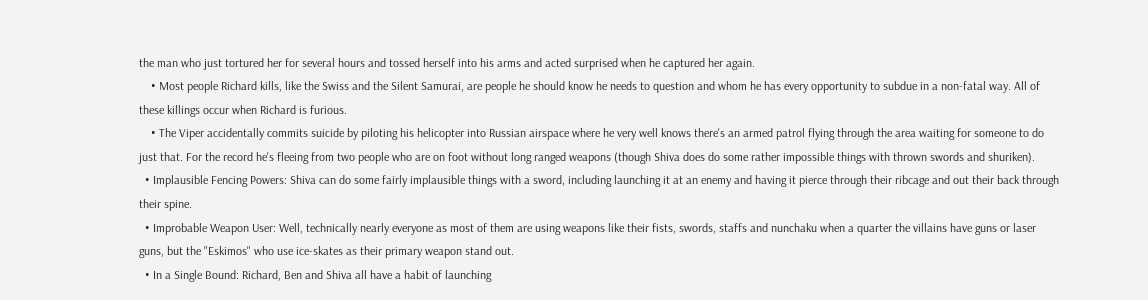the man who just tortured her for several hours and tossed herself into his arms and acted surprised when he captured her again.
    • Most people Richard kills, like the Swiss and the Silent Samurai, are people he should know he needs to question and whom he has every opportunity to subdue in a non-fatal way. All of these killings occur when Richard is furious.
    • The Viper accidentally commits suicide by piloting his helicopter into Russian airspace where he very well knows there's an armed patrol flying through the area waiting for someone to do just that. For the record he's fleeing from two people who are on foot without long ranged weapons (though Shiva does do some rather impossible things with thrown swords and shuriken).
  • Implausible Fencing Powers: Shiva can do some fairly implausible things with a sword, including launching it at an enemy and having it pierce through their ribcage and out their back through their spine.
  • Improbable Weapon User: Well, technically nearly everyone as most of them are using weapons like their fists, swords, staffs and nunchaku when a quarter the villains have guns or laser guns, but the "Eskimos" who use ice-skates as their primary weapon stand out.
  • In a Single Bound: Richard, Ben and Shiva all have a habit of launching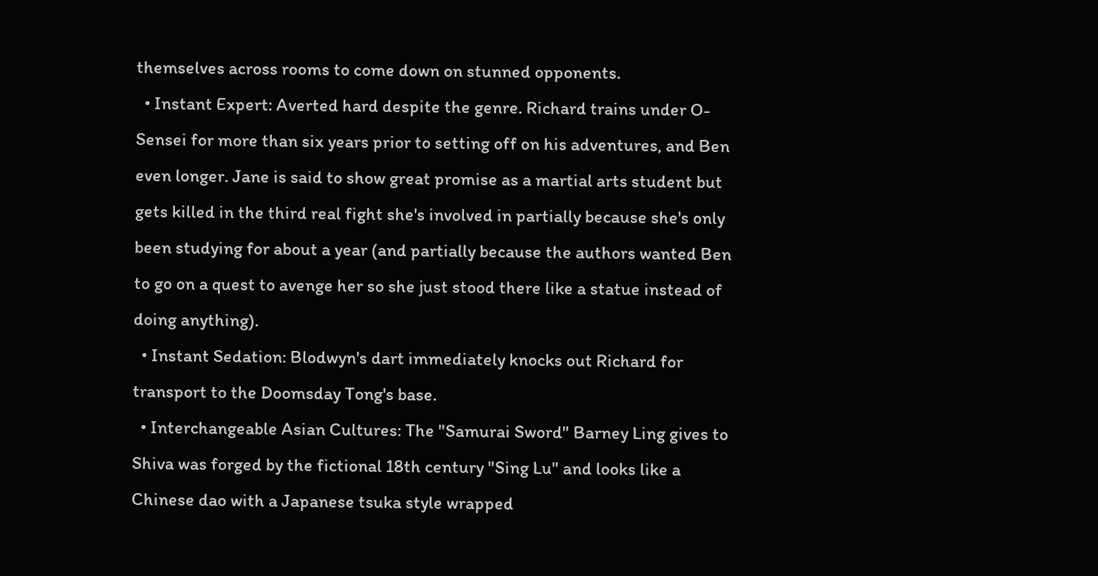themselves across rooms to come down on stunned opponents.
  • Instant Expert: Averted hard despite the genre. Richard trains under O-Sensei for more than six years prior to setting off on his adventures, and Ben even longer. Jane is said to show great promise as a martial arts student but gets killed in the third real fight she's involved in partially because she's only been studying for about a year (and partially because the authors wanted Ben to go on a quest to avenge her so she just stood there like a statue instead of doing anything).
  • Instant Sedation: Blodwyn's dart immediately knocks out Richard for transport to the Doomsday Tong's base.
  • Interchangeable Asian Cultures: The "Samurai Sword" Barney Ling gives to Shiva was forged by the fictional 18th century "Sing Lu" and looks like a Chinese dao with a Japanese tsuka style wrapped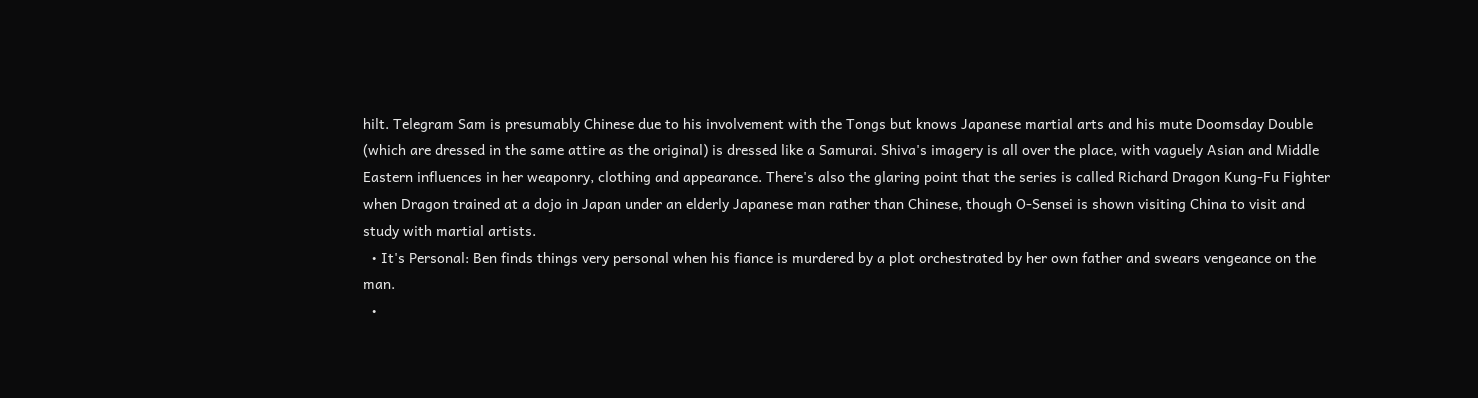hilt. Telegram Sam is presumably Chinese due to his involvement with the Tongs but knows Japanese martial arts and his mute Doomsday Double (which are dressed in the same attire as the original) is dressed like a Samurai. Shiva's imagery is all over the place, with vaguely Asian and Middle Eastern influences in her weaponry, clothing and appearance. There's also the glaring point that the series is called Richard Dragon Kung-Fu Fighter when Dragon trained at a dojo in Japan under an elderly Japanese man rather than Chinese, though O-Sensei is shown visiting China to visit and study with martial artists.
  • It's Personal: Ben finds things very personal when his fiance is murdered by a plot orchestrated by her own father and swears vengeance on the man.
  •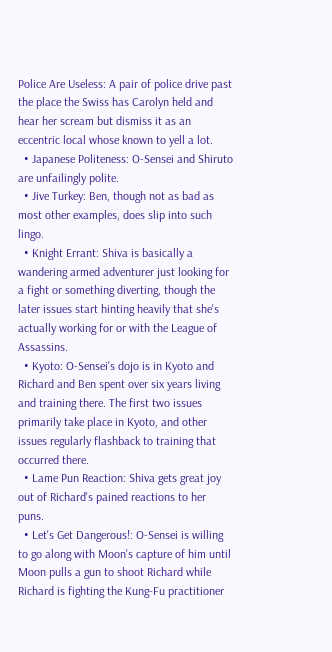Police Are Useless: A pair of police drive past the place the Swiss has Carolyn held and hear her scream but dismiss it as an eccentric local whose known to yell a lot.
  • Japanese Politeness: O-Sensei and Shiruto are unfailingly polite.
  • Jive Turkey: Ben, though not as bad as most other examples, does slip into such lingo.
  • Knight Errant: Shiva is basically a wandering armed adventurer just looking for a fight or something diverting, though the later issues start hinting heavily that she's actually working for or with the League of Assassins.
  • Kyoto: O-Sensei's dojo is in Kyoto and Richard and Ben spent over six years living and training there. The first two issues primarily take place in Kyoto, and other issues regularly flashback to training that occurred there.
  • Lame Pun Reaction: Shiva gets great joy out of Richard's pained reactions to her puns.
  • Let's Get Dangerous!: O-Sensei is willing to go along with Moon's capture of him until Moon pulls a gun to shoot Richard while Richard is fighting the Kung-Fu practitioner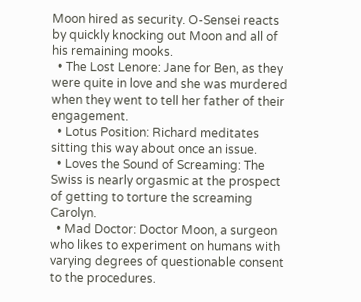Moon hired as security. O-Sensei reacts by quickly knocking out Moon and all of his remaining mooks.
  • The Lost Lenore: Jane for Ben, as they were quite in love and she was murdered when they went to tell her father of their engagement.
  • Lotus Position: Richard meditates sitting this way about once an issue.
  • Loves the Sound of Screaming: The Swiss is nearly orgasmic at the prospect of getting to torture the screaming Carolyn.
  • Mad Doctor: Doctor Moon, a surgeon who likes to experiment on humans with varying degrees of questionable consent to the procedures.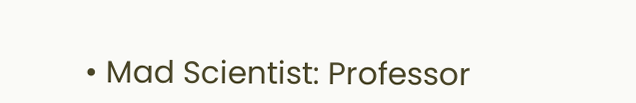• Mad Scientist: Professor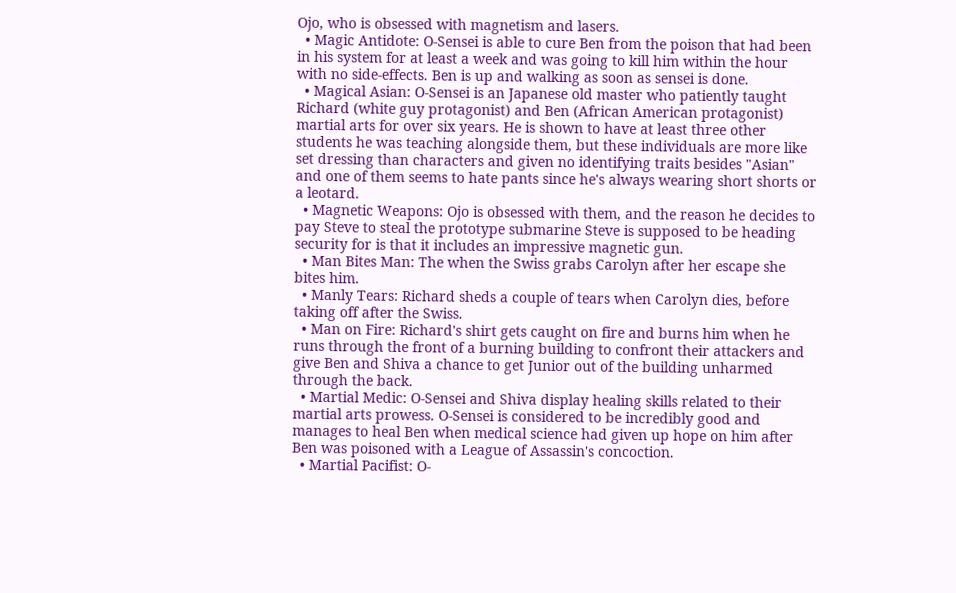Ojo, who is obsessed with magnetism and lasers.
  • Magic Antidote: O-Sensei is able to cure Ben from the poison that had been in his system for at least a week and was going to kill him within the hour with no side-effects. Ben is up and walking as soon as sensei is done.
  • Magical Asian: O-Sensei is an Japanese old master who patiently taught Richard (white guy protagonist) and Ben (African American protagonist) martial arts for over six years. He is shown to have at least three other students he was teaching alongside them, but these individuals are more like set dressing than characters and given no identifying traits besides "Asian" and one of them seems to hate pants since he's always wearing short shorts or a leotard.
  • Magnetic Weapons: Ojo is obsessed with them, and the reason he decides to pay Steve to steal the prototype submarine Steve is supposed to be heading security for is that it includes an impressive magnetic gun.
  • Man Bites Man: The when the Swiss grabs Carolyn after her escape she bites him.
  • Manly Tears: Richard sheds a couple of tears when Carolyn dies, before taking off after the Swiss.
  • Man on Fire: Richard's shirt gets caught on fire and burns him when he runs through the front of a burning building to confront their attackers and give Ben and Shiva a chance to get Junior out of the building unharmed through the back.
  • Martial Medic: O-Sensei and Shiva display healing skills related to their martial arts prowess. O-Sensei is considered to be incredibly good and manages to heal Ben when medical science had given up hope on him after Ben was poisoned with a League of Assassin's concoction.
  • Martial Pacifist: O-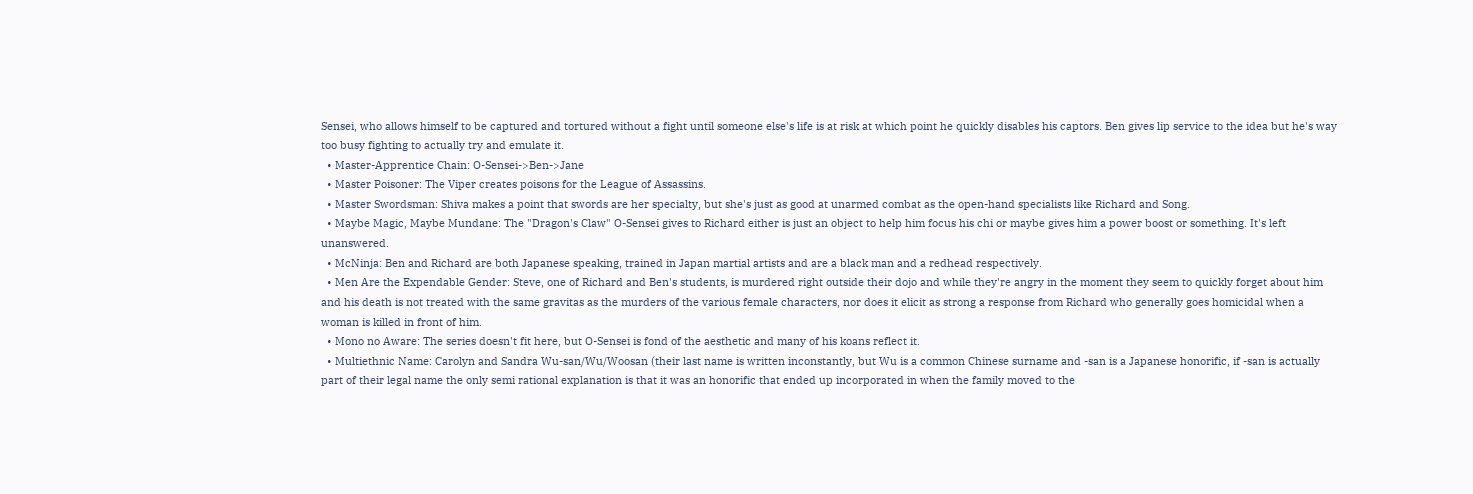Sensei, who allows himself to be captured and tortured without a fight until someone else's life is at risk at which point he quickly disables his captors. Ben gives lip service to the idea but he's way too busy fighting to actually try and emulate it.
  • Master-Apprentice Chain: O-Sensei->Ben->Jane
  • Master Poisoner: The Viper creates poisons for the League of Assassins.
  • Master Swordsman: Shiva makes a point that swords are her specialty, but she's just as good at unarmed combat as the open-hand specialists like Richard and Song.
  • Maybe Magic, Maybe Mundane: The "Dragon's Claw" O-Sensei gives to Richard either is just an object to help him focus his chi or maybe gives him a power boost or something. It's left unanswered.
  • McNinja: Ben and Richard are both Japanese speaking, trained in Japan martial artists and are a black man and a redhead respectively.
  • Men Are the Expendable Gender: Steve, one of Richard and Ben's students, is murdered right outside their dojo and while they're angry in the moment they seem to quickly forget about him and his death is not treated with the same gravitas as the murders of the various female characters, nor does it elicit as strong a response from Richard who generally goes homicidal when a woman is killed in front of him.
  • Mono no Aware: The series doesn't fit here, but O-Sensei is fond of the aesthetic and many of his koans reflect it.
  • Multiethnic Name: Carolyn and Sandra Wu-san/Wu/Woosan (their last name is written inconstantly, but Wu is a common Chinese surname and -san is a Japanese honorific, if -san is actually part of their legal name the only semi rational explanation is that it was an honorific that ended up incorporated in when the family moved to the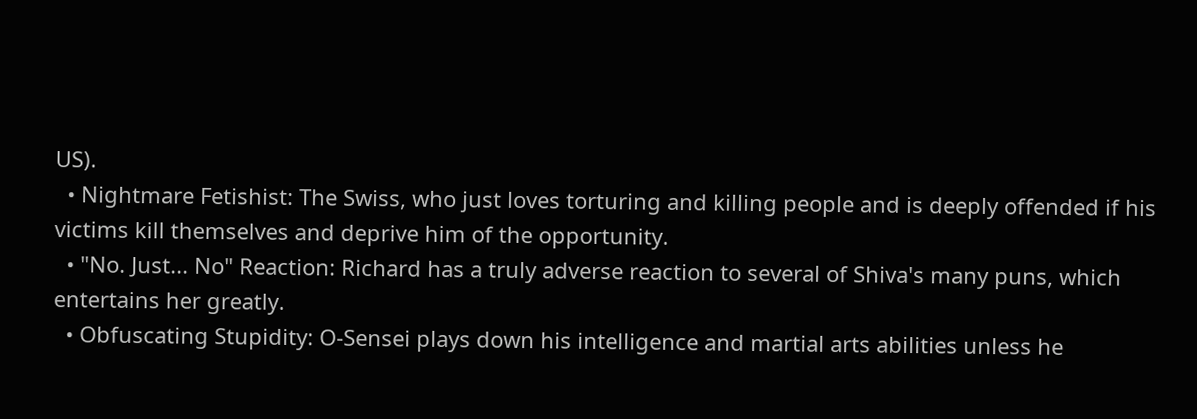US).
  • Nightmare Fetishist: The Swiss, who just loves torturing and killing people and is deeply offended if his victims kill themselves and deprive him of the opportunity.
  • "No. Just... No" Reaction: Richard has a truly adverse reaction to several of Shiva's many puns, which entertains her greatly.
  • Obfuscating Stupidity: O-Sensei plays down his intelligence and martial arts abilities unless he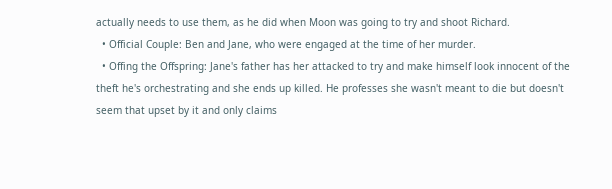actually needs to use them, as he did when Moon was going to try and shoot Richard.
  • Official Couple: Ben and Jane, who were engaged at the time of her murder.
  • Offing the Offspring: Jane's father has her attacked to try and make himself look innocent of the theft he's orchestrating and she ends up killed. He professes she wasn't meant to die but doesn't seem that upset by it and only claims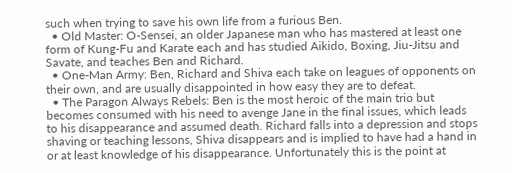such when trying to save his own life from a furious Ben.
  • Old Master: O-Sensei, an older Japanese man who has mastered at least one form of Kung-Fu and Karate each and has studied Aikido, Boxing, Jiu-Jitsu and Savate, and teaches Ben and Richard.
  • One-Man Army: Ben, Richard and Shiva each take on leagues of opponents on their own, and are usually disappointed in how easy they are to defeat.
  • The Paragon Always Rebels: Ben is the most heroic of the main trio but becomes consumed with his need to avenge Jane in the final issues, which leads to his disappearance and assumed death. Richard falls into a depression and stops shaving or teaching lessons, Shiva disappears and is implied to have had a hand in or at least knowledge of his disappearance. Unfortunately this is the point at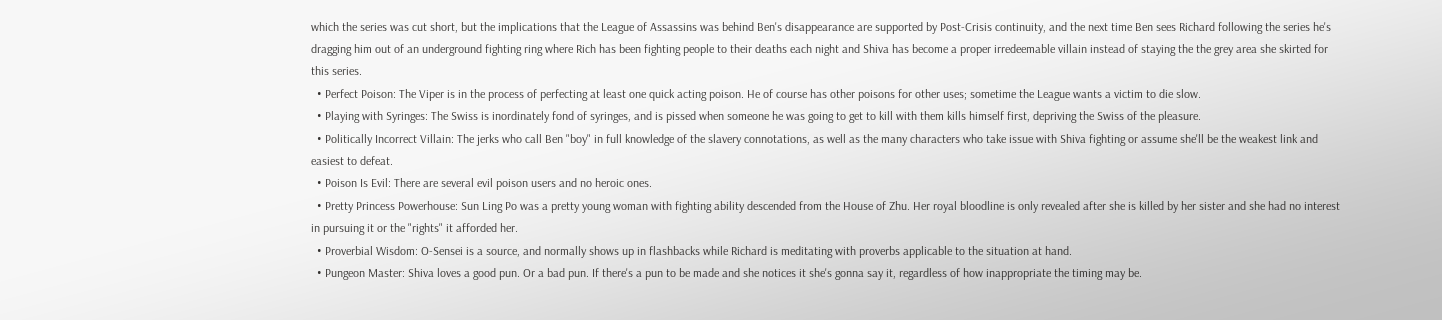which the series was cut short, but the implications that the League of Assassins was behind Ben's disappearance are supported by Post-Crisis continuity, and the next time Ben sees Richard following the series he's dragging him out of an underground fighting ring where Rich has been fighting people to their deaths each night and Shiva has become a proper irredeemable villain instead of staying the the grey area she skirted for this series.
  • Perfect Poison: The Viper is in the process of perfecting at least one quick acting poison. He of course has other poisons for other uses; sometime the League wants a victim to die slow.
  • Playing with Syringes: The Swiss is inordinately fond of syringes, and is pissed when someone he was going to get to kill with them kills himself first, depriving the Swiss of the pleasure.
  • Politically Incorrect Villain: The jerks who call Ben "boy" in full knowledge of the slavery connotations, as well as the many characters who take issue with Shiva fighting or assume she'll be the weakest link and easiest to defeat.
  • Poison Is Evil: There are several evil poison users and no heroic ones.
  • Pretty Princess Powerhouse: Sun Ling Po was a pretty young woman with fighting ability descended from the House of Zhu. Her royal bloodline is only revealed after she is killed by her sister and she had no interest in pursuing it or the "rights" it afforded her.
  • Proverbial Wisdom: O-Sensei is a source, and normally shows up in flashbacks while Richard is meditating with proverbs applicable to the situation at hand.
  • Pungeon Master: Shiva loves a good pun. Or a bad pun. If there's a pun to be made and she notices it she's gonna say it, regardless of how inappropriate the timing may be.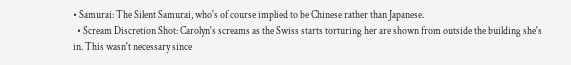• Samurai: The Silent Samurai, who's of course implied to be Chinese rather than Japanese.
  • Scream Discretion Shot: Carolyn's screams as the Swiss starts torturing her are shown from outside the building she's in. This wasn't necessary since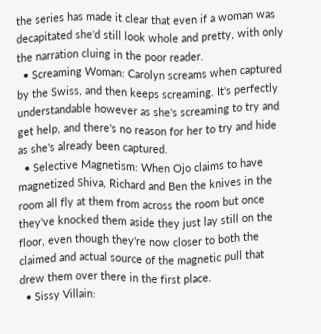the series has made it clear that even if a woman was decapitated she'd still look whole and pretty, with only the narration cluing in the poor reader.
  • Screaming Woman: Carolyn screams when captured by the Swiss, and then keeps screaming. It's perfectly understandable however as she's screaming to try and get help, and there's no reason for her to try and hide as she's already been captured.
  • Selective Magnetism: When Ojo claims to have magnetized Shiva, Richard and Ben the knives in the room all fly at them from across the room but once they've knocked them aside they just lay still on the floor, even though they're now closer to both the claimed and actual source of the magnetic pull that drew them over there in the first place.
  • Sissy Villain: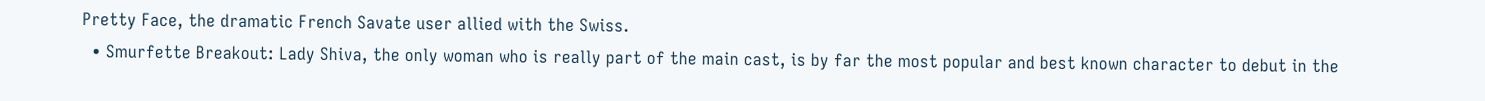Pretty Face, the dramatic French Savate user allied with the Swiss.
  • Smurfette Breakout: Lady Shiva, the only woman who is really part of the main cast, is by far the most popular and best known character to debut in the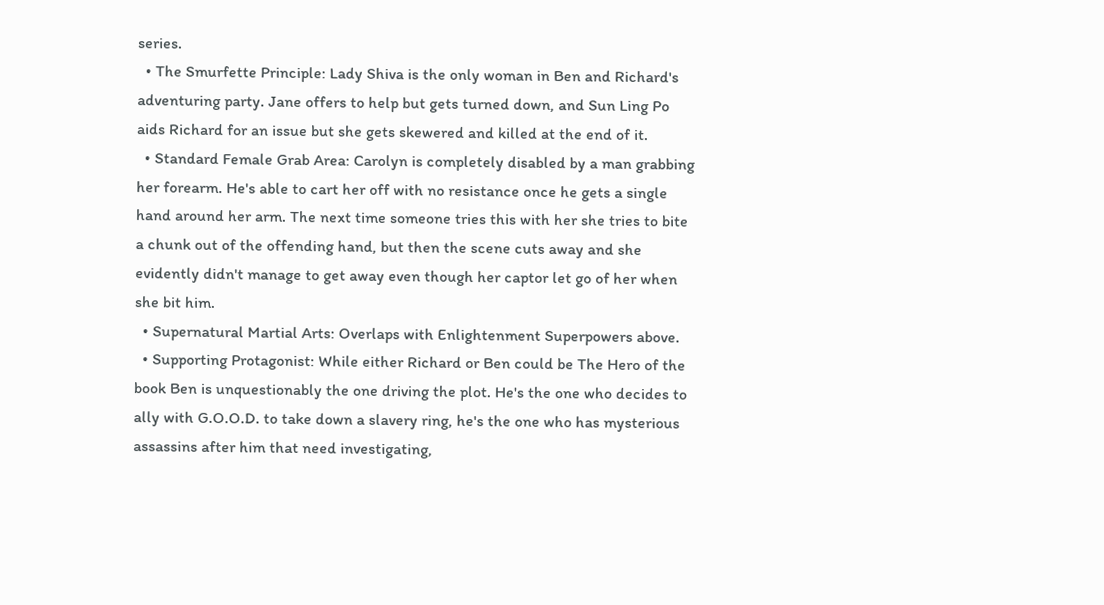series.
  • The Smurfette Principle: Lady Shiva is the only woman in Ben and Richard's adventuring party. Jane offers to help but gets turned down, and Sun Ling Po aids Richard for an issue but she gets skewered and killed at the end of it.
  • Standard Female Grab Area: Carolyn is completely disabled by a man grabbing her forearm. He's able to cart her off with no resistance once he gets a single hand around her arm. The next time someone tries this with her she tries to bite a chunk out of the offending hand, but then the scene cuts away and she evidently didn't manage to get away even though her captor let go of her when she bit him.
  • Supernatural Martial Arts: Overlaps with Enlightenment Superpowers above.
  • Supporting Protagonist: While either Richard or Ben could be The Hero of the book Ben is unquestionably the one driving the plot. He's the one who decides to ally with G.O.O.D. to take down a slavery ring, he's the one who has mysterious assassins after him that need investigating,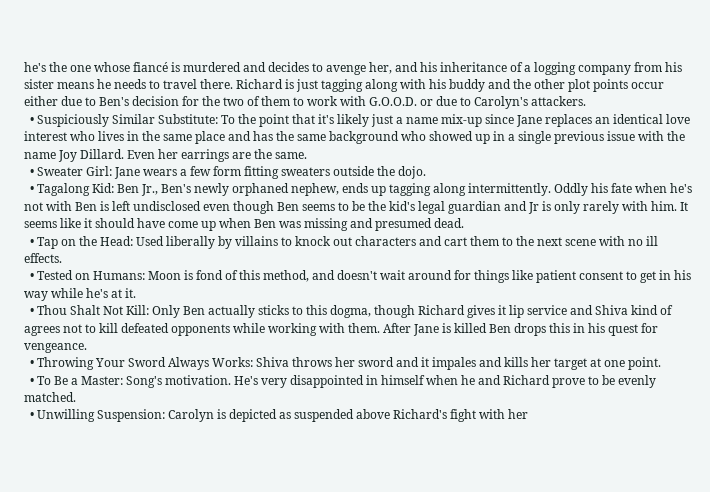he's the one whose fiancé is murdered and decides to avenge her, and his inheritance of a logging company from his sister means he needs to travel there. Richard is just tagging along with his buddy and the other plot points occur either due to Ben's decision for the two of them to work with G.O.O.D. or due to Carolyn's attackers.
  • Suspiciously Similar Substitute: To the point that it's likely just a name mix-up since Jane replaces an identical love interest who lives in the same place and has the same background who showed up in a single previous issue with the name Joy Dillard. Even her earrings are the same.
  • Sweater Girl: Jane wears a few form fitting sweaters outside the dojo.
  • Tagalong Kid: Ben Jr., Ben's newly orphaned nephew, ends up tagging along intermittently. Oddly his fate when he's not with Ben is left undisclosed even though Ben seems to be the kid's legal guardian and Jr is only rarely with him. It seems like it should have come up when Ben was missing and presumed dead.
  • Tap on the Head: Used liberally by villains to knock out characters and cart them to the next scene with no ill effects.
  • Tested on Humans: Moon is fond of this method, and doesn't wait around for things like patient consent to get in his way while he's at it.
  • Thou Shalt Not Kill: Only Ben actually sticks to this dogma, though Richard gives it lip service and Shiva kind of agrees not to kill defeated opponents while working with them. After Jane is killed Ben drops this in his quest for vengeance.
  • Throwing Your Sword Always Works: Shiva throws her sword and it impales and kills her target at one point.
  • To Be a Master: Song's motivation. He's very disappointed in himself when he and Richard prove to be evenly matched.
  • Unwilling Suspension: Carolyn is depicted as suspended above Richard's fight with her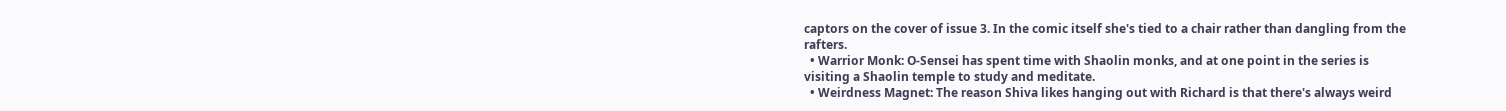captors on the cover of issue 3. In the comic itself she's tied to a chair rather than dangling from the rafters.
  • Warrior Monk: O-Sensei has spent time with Shaolin monks, and at one point in the series is visiting a Shaolin temple to study and meditate.
  • Weirdness Magnet: The reason Shiva likes hanging out with Richard is that there's always weird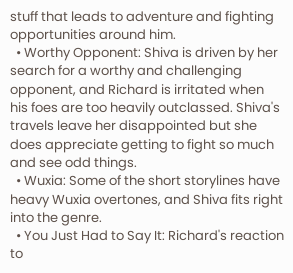stuff that leads to adventure and fighting opportunities around him.
  • Worthy Opponent: Shiva is driven by her search for a worthy and challenging opponent, and Richard is irritated when his foes are too heavily outclassed. Shiva's travels leave her disappointed but she does appreciate getting to fight so much and see odd things.
  • Wuxia: Some of the short storylines have heavy Wuxia overtones, and Shiva fits right into the genre.
  • You Just Had to Say It: Richard's reaction to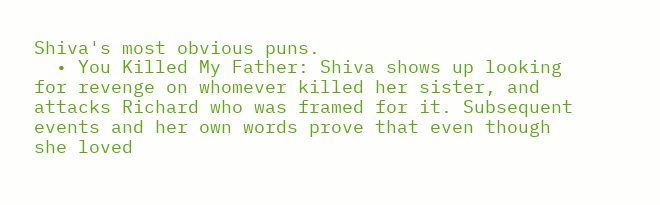Shiva's most obvious puns.
  • You Killed My Father: Shiva shows up looking for revenge on whomever killed her sister, and attacks Richard who was framed for it. Subsequent events and her own words prove that even though she loved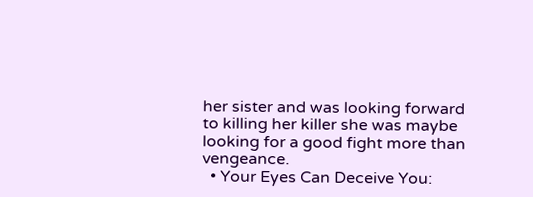her sister and was looking forward to killing her killer she was maybe looking for a good fight more than vengeance.
  • Your Eyes Can Deceive You: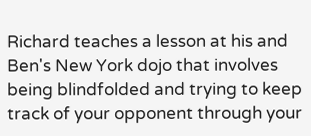Richard teaches a lesson at his and Ben's New York dojo that involves being blindfolded and trying to keep track of your opponent through your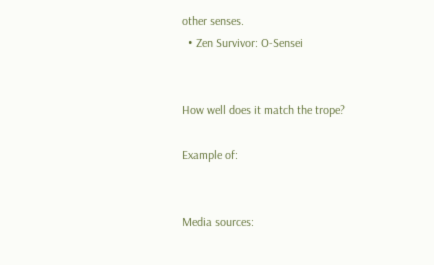other senses.
  • Zen Survivor: O-Sensei


How well does it match the trope?

Example of:


Media sources: